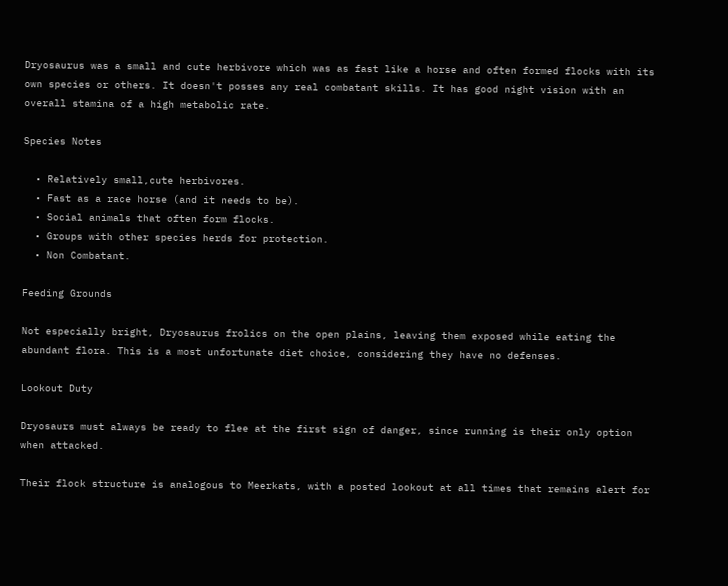Dryosaurus was a small and cute herbivore which was as fast like a horse and often formed flocks with its own species or others. It doesn't posses any real combatant skills. It has good night vision with an overall stamina of a high metabolic rate.

Species Notes

  • Relatively small,cute herbivores.
  • Fast as a race horse (and it needs to be).
  • Social animals that often form flocks.
  • Groups with other species herds for protection.
  • Non Combatant.

Feeding Grounds

Not especially bright, Dryosaurus frolics on the open plains, leaving them exposed while eating the abundant flora. This is a most unfortunate diet choice, considering they have no defenses.

Lookout Duty

Dryosaurs must always be ready to flee at the first sign of danger, since running is their only option when attacked.

Their flock structure is analogous to Meerkats, with a posted lookout at all times that remains alert for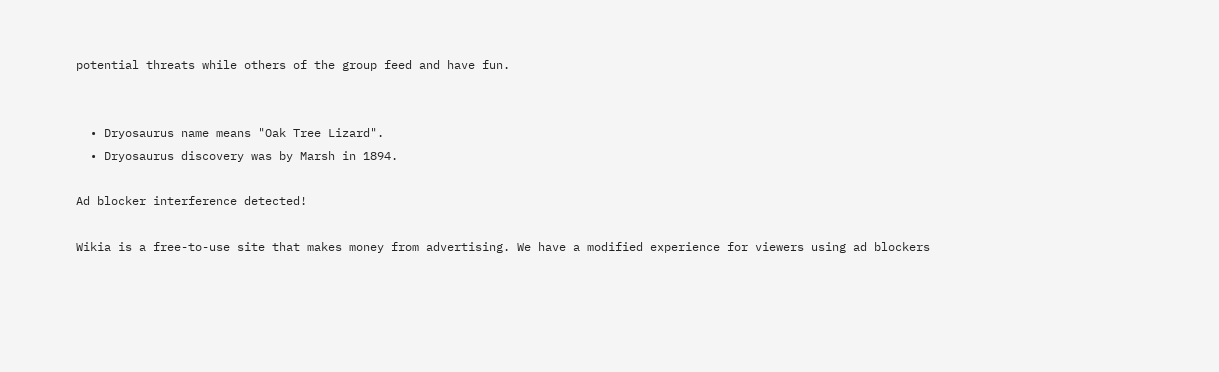potential threats while others of the group feed and have fun.


  • Dryosaurus name means "Oak Tree Lizard".
  • Dryosaurus discovery was by Marsh in 1894.

Ad blocker interference detected!

Wikia is a free-to-use site that makes money from advertising. We have a modified experience for viewers using ad blockers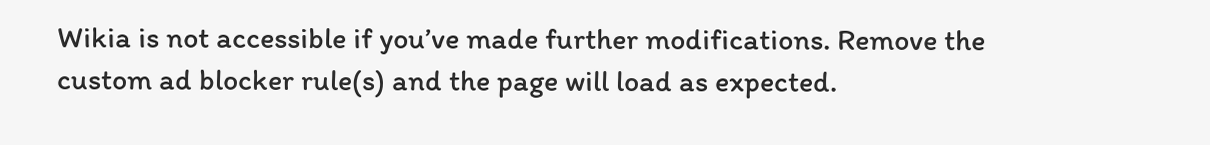Wikia is not accessible if you’ve made further modifications. Remove the custom ad blocker rule(s) and the page will load as expected.